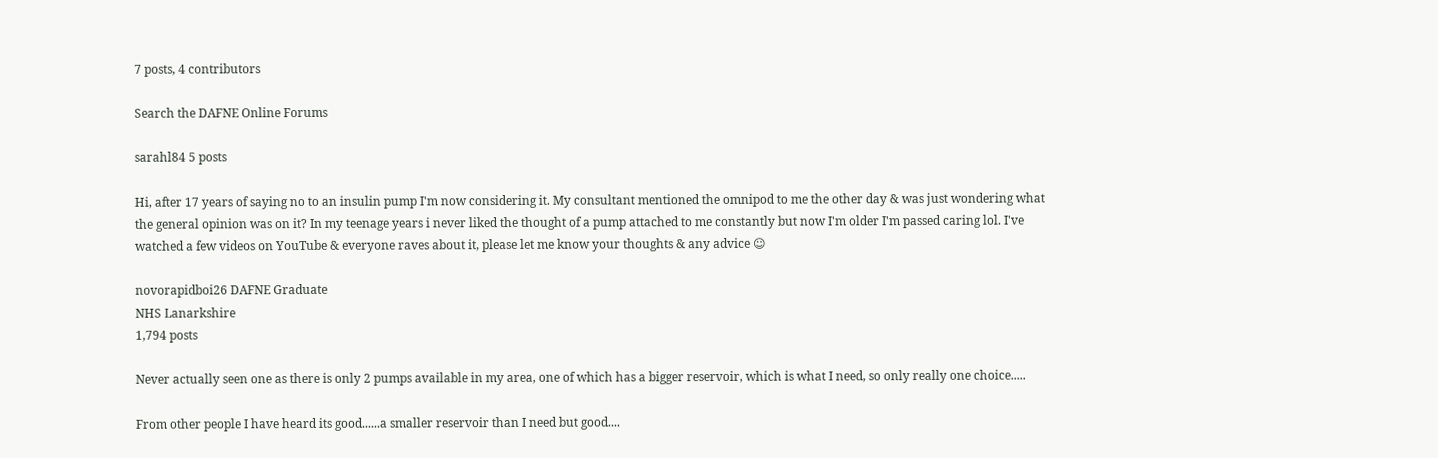7 posts, 4 contributors

Search the DAFNE Online Forums

sarahl84 5 posts

Hi, after 17 years of saying no to an insulin pump I'm now considering it. My consultant mentioned the omnipod to me the other day & was just wondering what the general opinion was on it? In my teenage years i never liked the thought of a pump attached to me constantly but now I'm older I'm passed caring lol. I've watched a few videos on YouTube & everyone raves about it, please let me know your thoughts & any advice ☺

novorapidboi26 DAFNE Graduate
NHS Lanarkshire
1,794 posts

Never actually seen one as there is only 2 pumps available in my area, one of which has a bigger reservoir, which is what I need, so only really one choice.....

From other people I have heard its good......a smaller reservoir than I need but good....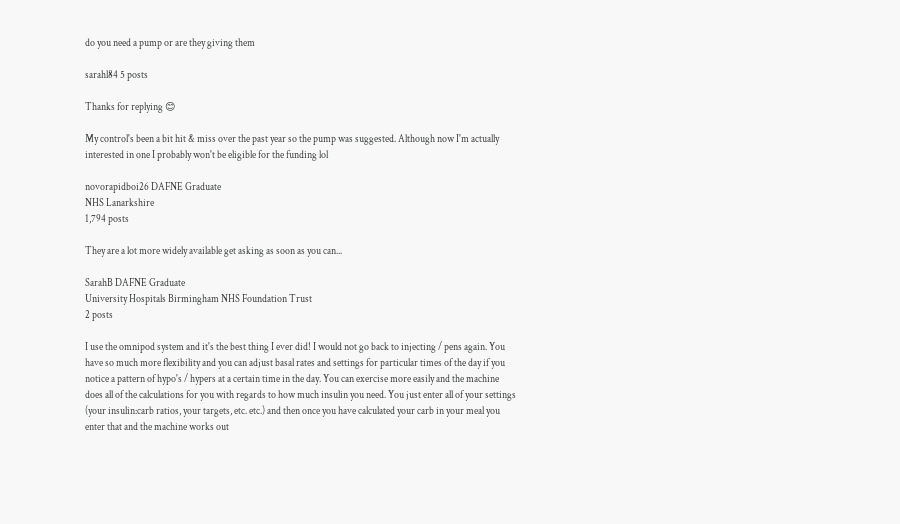do you need a pump or are they giving them

sarahl84 5 posts

Thanks for replying 😊

My control's been a bit hit & miss over the past year so the pump was suggested. Although now I'm actually interested in one I probably won't be eligible for the funding lol

novorapidboi26 DAFNE Graduate
NHS Lanarkshire
1,794 posts

They are a lot more widely available get asking as soon as you can...

SarahB DAFNE Graduate
University Hospitals Birmingham NHS Foundation Trust
2 posts

I use the omnipod system and it's the best thing I ever did! I would not go back to injecting / pens again. You have so much more flexibility and you can adjust basal rates and settings for particular times of the day if you notice a pattern of hypo's / hypers at a certain time in the day. You can exercise more easily and the machine does all of the calculations for you with regards to how much insulin you need. You just enter all of your settings (your insulin:carb ratios, your targets, etc. etc.) and then once you have calculated your carb in your meal you enter that and the machine works out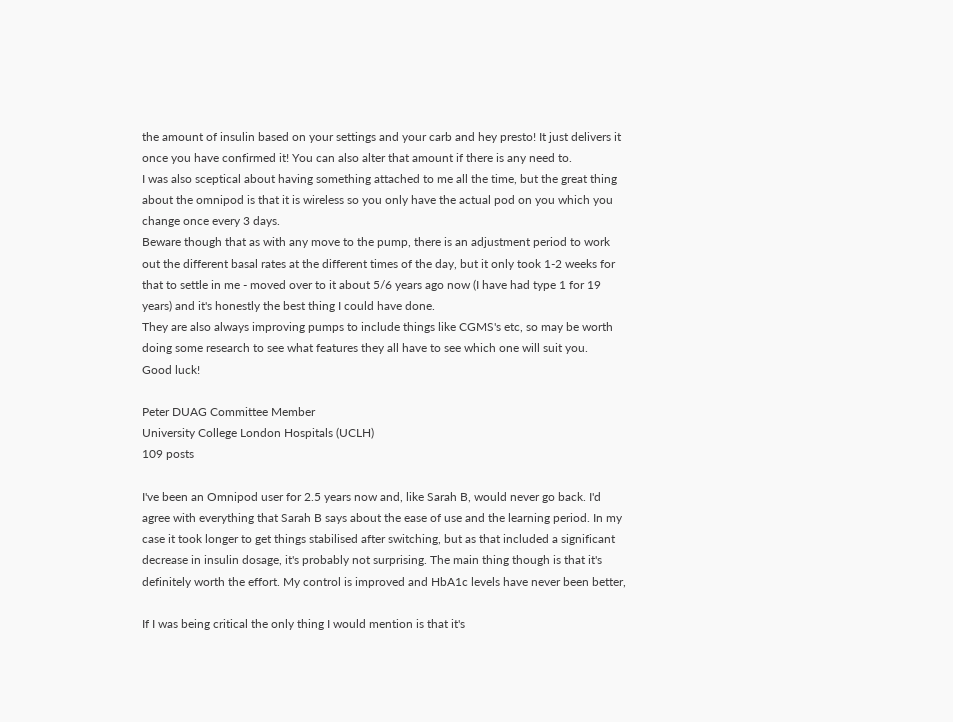the amount of insulin based on your settings and your carb and hey presto! It just delivers it once you have confirmed it! You can also alter that amount if there is any need to.
I was also sceptical about having something attached to me all the time, but the great thing about the omnipod is that it is wireless so you only have the actual pod on you which you change once every 3 days.
Beware though that as with any move to the pump, there is an adjustment period to work out the different basal rates at the different times of the day, but it only took 1-2 weeks for that to settle in me - moved over to it about 5/6 years ago now (I have had type 1 for 19 years) and it's honestly the best thing I could have done.
They are also always improving pumps to include things like CGMS's etc, so may be worth doing some research to see what features they all have to see which one will suit you.
Good luck!

Peter DUAG Committee Member
University College London Hospitals (UCLH)
109 posts

I've been an Omnipod user for 2.5 years now and, like Sarah B, would never go back. I'd agree with everything that Sarah B says about the ease of use and the learning period. In my case it took longer to get things stabilised after switching, but as that included a significant decrease in insulin dosage, it's probably not surprising. The main thing though is that it's definitely worth the effort. My control is improved and HbA1c levels have never been better,

If I was being critical the only thing I would mention is that it's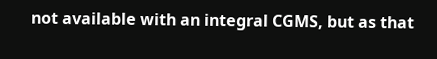not available with an integral CGMS, but as that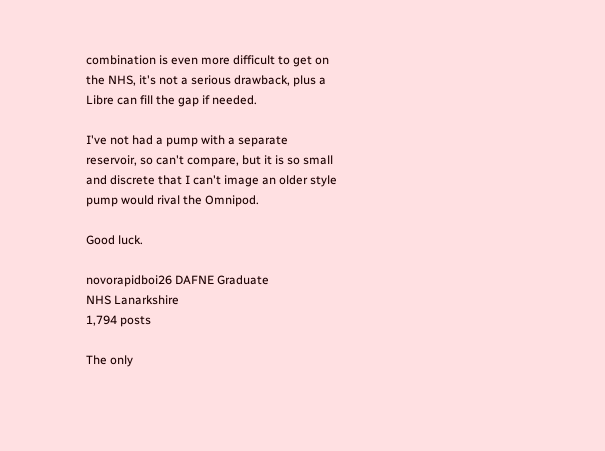combination is even more difficult to get on the NHS, it's not a serious drawback, plus a Libre can fill the gap if needed.

I've not had a pump with a separate reservoir, so can't compare, but it is so small and discrete that I can't image an older style pump would rival the Omnipod.

Good luck.

novorapidboi26 DAFNE Graduate
NHS Lanarkshire
1,794 posts

The only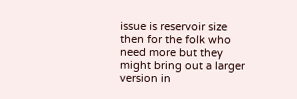issue is reservoir size then for the folk who need more but they might bring out a larger version in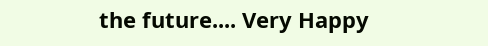the future.... Very Happy